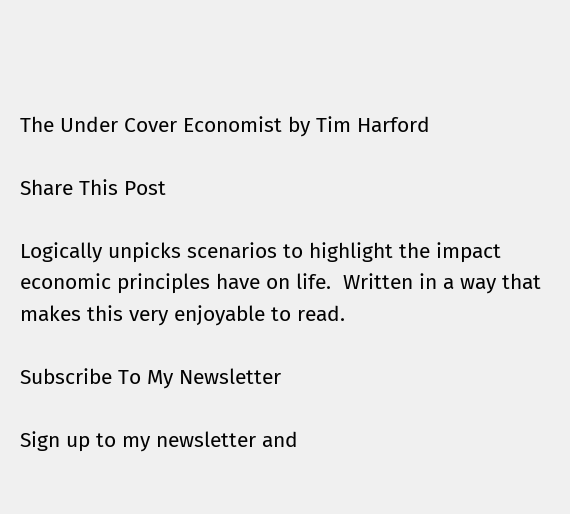The Under Cover Economist by Tim Harford

Share This Post

Logically unpicks scenarios to highlight the impact economic principles have on life.  Written in a way that makes this very enjoyable to read.

Subscribe To My Newsletter

Sign up to my newsletter and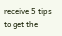receive 5 tips to get the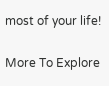most of your life!

More To Explore